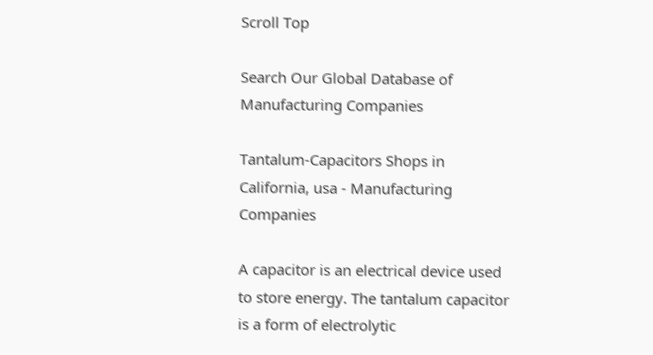Scroll Top

Search Our Global Database of Manufacturing Companies

Tantalum-Capacitors Shops in California, usa - Manufacturing Companies

A capacitor is an electrical device used to store energy. The tantalum capacitor is a form of electrolytic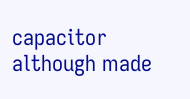capacitor although made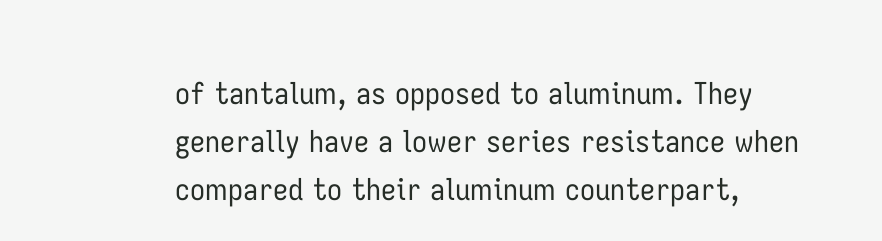of tantalum, as opposed to aluminum. They generally have a lower series resistance when compared to their aluminum counterpart,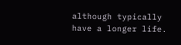although typically have a longer life.